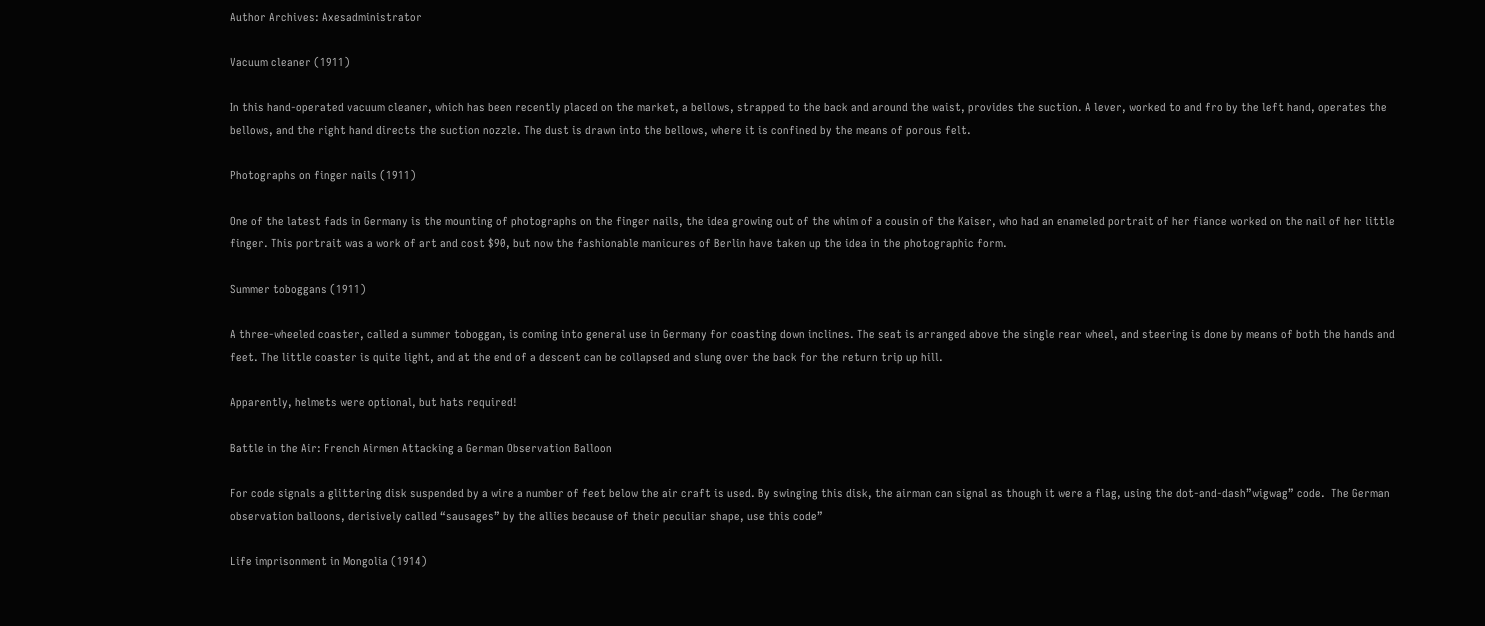Author Archives: Axesadministrator

Vacuum cleaner (1911)

In this hand-operated vacuum cleaner, which has been recently placed on the market, a bellows, strapped to the back and around the waist, provides the suction. A lever, worked to and fro by the left hand, operates the bellows, and the right hand directs the suction nozzle. The dust is drawn into the bellows, where it is confined by the means of porous felt.

Photographs on finger nails (1911)

One of the latest fads in Germany is the mounting of photographs on the finger nails, the idea growing out of the whim of a cousin of the Kaiser, who had an enameled portrait of her fiance worked on the nail of her little finger. This portrait was a work of art and cost $90, but now the fashionable manicures of Berlin have taken up the idea in the photographic form.

Summer toboggans (1911)

A three-wheeled coaster, called a summer toboggan, is coming into general use in Germany for coasting down inclines. The seat is arranged above the single rear wheel, and steering is done by means of both the hands and feet. The little coaster is quite light, and at the end of a descent can be collapsed and slung over the back for the return trip up hill.

Apparently, helmets were optional, but hats required!

Battle in the Air: French Airmen Attacking a German Observation Balloon

For code signals a glittering disk suspended by a wire a number of feet below the air craft is used. By swinging this disk, the airman can signal as though it were a flag, using the dot-and-dash”wigwag” code.  The German observation balloons, derisively called “sausages” by the allies because of their peculiar shape, use this code”

Life imprisonment in Mongolia (1914)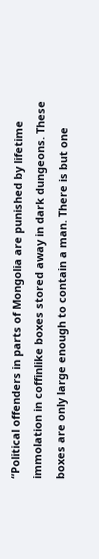“Political offenders in parts of Mongolia are punished by lifetime immolation in coffinlike boxes stored away in dark dungeons. These boxes are only large enough to contain a man. There is but one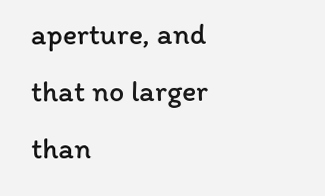aperture, and that no larger than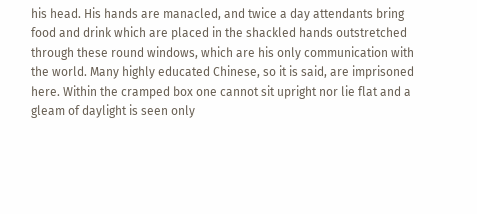his head. His hands are manacled, and twice a day attendants bring food and drink which are placed in the shackled hands outstretched through these round windows, which are his only communication with the world. Many highly educated Chinese, so it is said, are imprisoned here. Within the cramped box one cannot sit upright nor lie flat and a gleam of daylight is seen only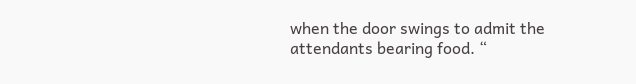when the door swings to admit the attendants bearing food. “